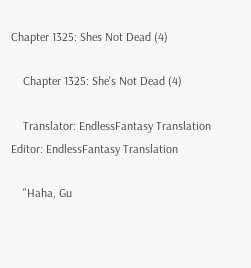Chapter 1325: Shes Not Dead (4)

    Chapter 1325: She's Not Dead (4)

    Translator: EndlessFantasy Translation  Editor: EndlessFantasy Translation

    "Haha, Gu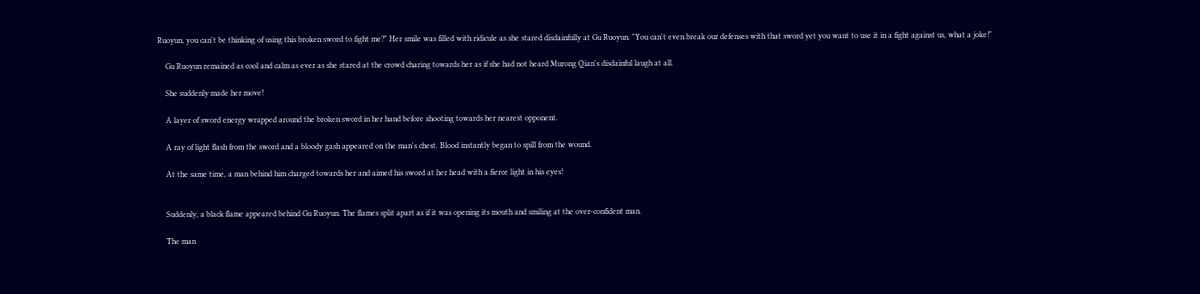Ruoyun, you can't be thinking of using this broken sword to fight me?" Her smile was filled with ridicule as she stared disdainfully at Gu Ruoyun. "You can't even break our defenses with that sword yet you want to use it in a fight against us, what a joke!"

    Gu Ruoyun remained as cool and calm as ever as she stared at the crowd charing towards her as if she had not heard Murong Qian's disdainful laugh at all.

    She suddenly made her move!

    A layer of sword energy wrapped around the broken sword in her hand before shooting towards her nearest opponent.

    A ray of light flash from the sword and a bloody gash appeared on the man's chest. Blood instantly began to spill from the wound.

    At the same time, a man behind him charged towards her and aimed his sword at her head with a fierce light in his eyes!


    Suddenly, a black flame appeared behind Gu Ruoyun. The flames split apart as if it was opening its mouth and smiling at the over-confident man.

    The man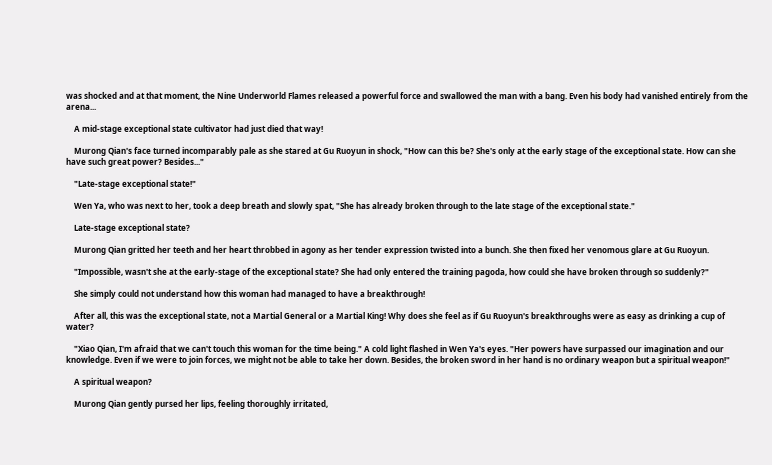was shocked and at that moment, the Nine Underworld Flames released a powerful force and swallowed the man with a bang. Even his body had vanished entirely from the arena...

    A mid-stage exceptional state cultivator had just died that way!

    Murong Qian's face turned incomparably pale as she stared at Gu Ruoyun in shock, "How can this be? She's only at the early stage of the exceptional state. How can she have such great power? Besides..."

    "Late-stage exceptional state!"

    Wen Ya, who was next to her, took a deep breath and slowly spat, "She has already broken through to the late stage of the exceptional state."

    Late-stage exceptional state?

    Murong Qian gritted her teeth and her heart throbbed in agony as her tender expression twisted into a bunch. She then fixed her venomous glare at Gu Ruoyun.

    "Impossible, wasn't she at the early-stage of the exceptional state? She had only entered the training pagoda, how could she have broken through so suddenly?"

    She simply could not understand how this woman had managed to have a breakthrough!

    After all, this was the exceptional state, not a Martial General or a Martial King! Why does she feel as if Gu Ruoyun's breakthroughs were as easy as drinking a cup of water?

    "Xiao Qian, I'm afraid that we can't touch this woman for the time being." A cold light flashed in Wen Ya's eyes. "Her powers have surpassed our imagination and our knowledge. Even if we were to join forces, we might not be able to take her down. Besides, the broken sword in her hand is no ordinary weapon but a spiritual weapon!"

    A spiritual weapon?

    Murong Qian gently pursed her lips, feeling thoroughly irritated,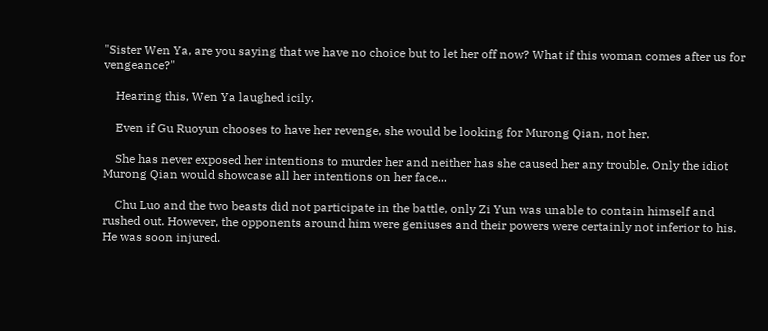"Sister Wen Ya, are you saying that we have no choice but to let her off now? What if this woman comes after us for vengeance?"

    Hearing this, Wen Ya laughed icily.

    Even if Gu Ruoyun chooses to have her revenge, she would be looking for Murong Qian, not her.

    She has never exposed her intentions to murder her and neither has she caused her any trouble. Only the idiot Murong Qian would showcase all her intentions on her face...

    Chu Luo and the two beasts did not participate in the battle, only Zi Yun was unable to contain himself and rushed out. However, the opponents around him were geniuses and their powers were certainly not inferior to his. He was soon injured.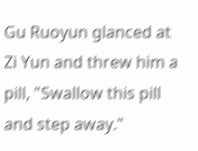Gu Ruoyun glanced at Zi Yun and threw him a pill, "Swallow this pill and step away."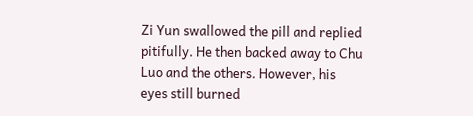Zi Yun swallowed the pill and replied pitifully. He then backed away to Chu Luo and the others. However, his eyes still burned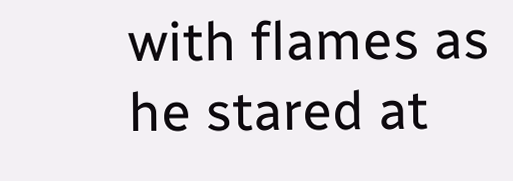with flames as he stared at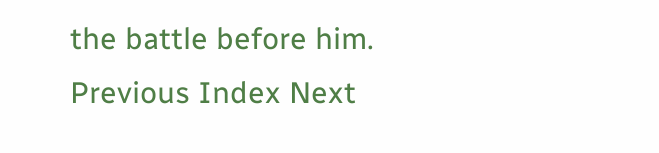the battle before him.
Previous Index Next